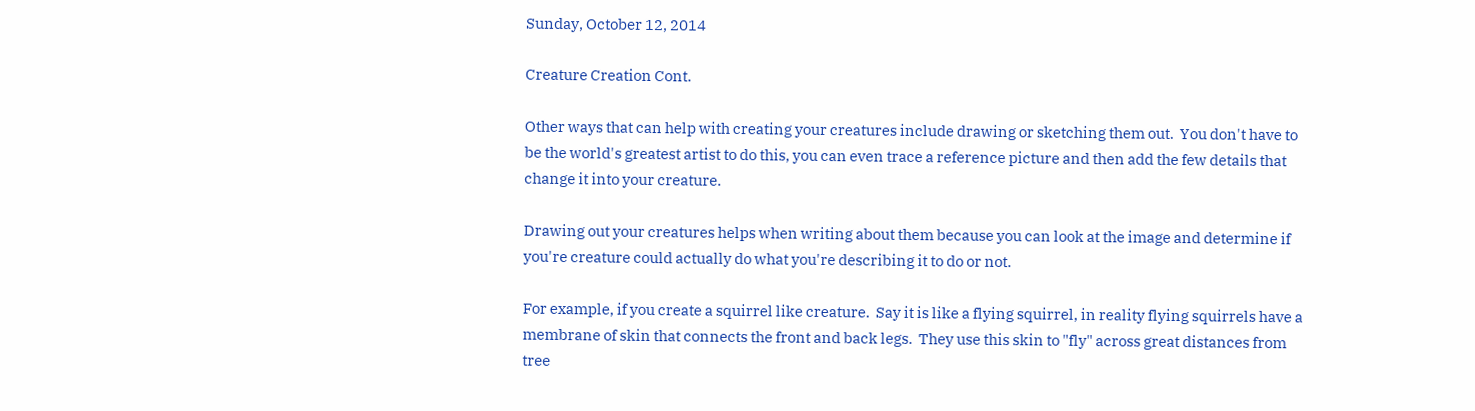Sunday, October 12, 2014

Creature Creation Cont.

Other ways that can help with creating your creatures include drawing or sketching them out.  You don't have to be the world's greatest artist to do this, you can even trace a reference picture and then add the few details that change it into your creature.

Drawing out your creatures helps when writing about them because you can look at the image and determine if you're creature could actually do what you're describing it to do or not.

For example, if you create a squirrel like creature.  Say it is like a flying squirrel, in reality flying squirrels have a membrane of skin that connects the front and back legs.  They use this skin to "fly" across great distances from tree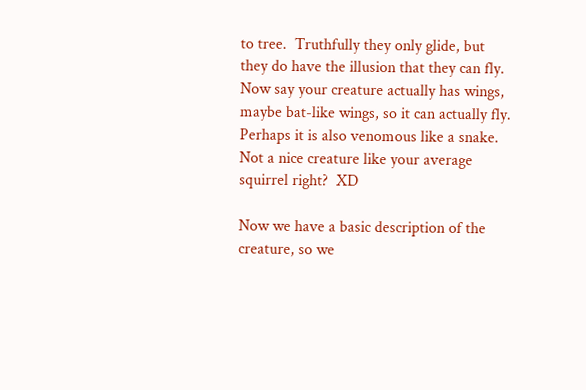to tree.  Truthfully they only glide, but they do have the illusion that they can fly.  Now say your creature actually has wings, maybe bat-like wings, so it can actually fly.  Perhaps it is also venomous like a snake.  Not a nice creature like your average squirrel right?  XD

Now we have a basic description of the creature, so we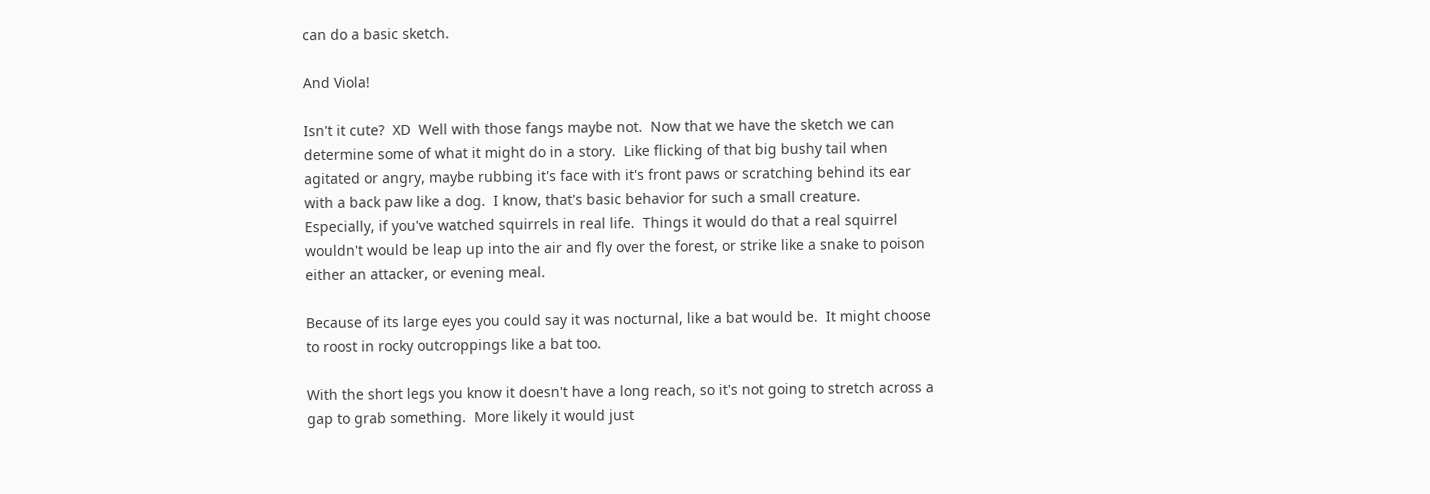can do a basic sketch.

And Viola!

Isn't it cute?  XD  Well with those fangs maybe not.  Now that we have the sketch we can determine some of what it might do in a story.  Like flicking of that big bushy tail when agitated or angry, maybe rubbing it's face with it's front paws or scratching behind its ear with a back paw like a dog.  I know, that's basic behavior for such a small creature.  Especially, if you've watched squirrels in real life.  Things it would do that a real squirrel wouldn't would be leap up into the air and fly over the forest, or strike like a snake to poison either an attacker, or evening meal.

Because of its large eyes you could say it was nocturnal, like a bat would be.  It might choose to roost in rocky outcroppings like a bat too.

With the short legs you know it doesn't have a long reach, so it's not going to stretch across a gap to grab something.  More likely it would just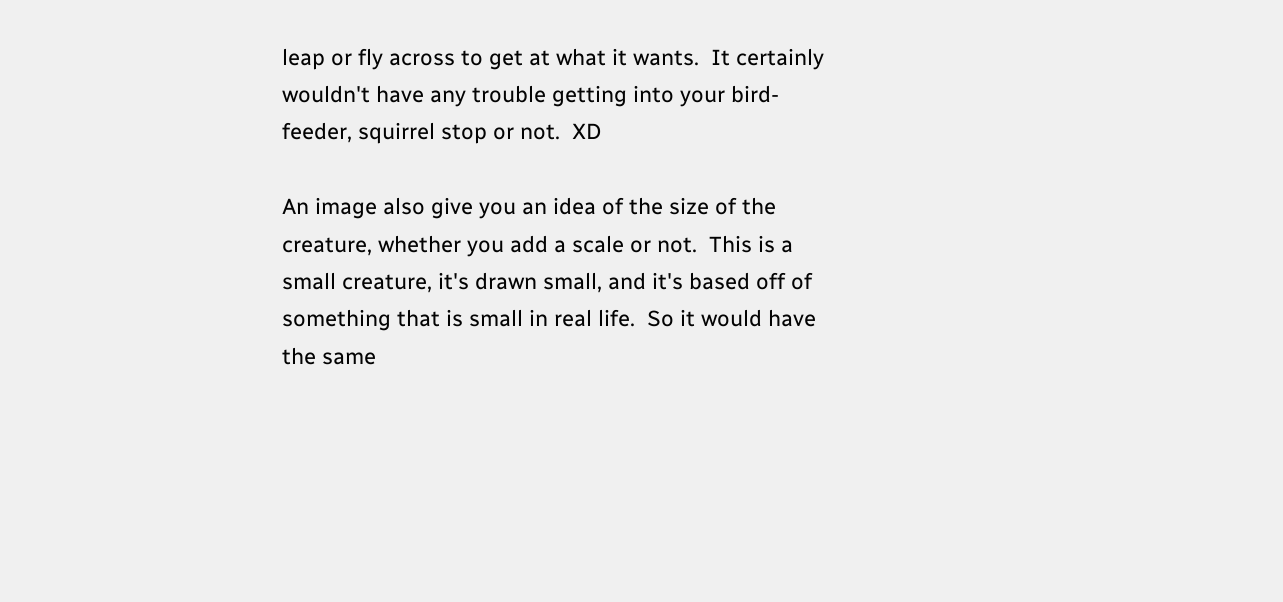leap or fly across to get at what it wants.  It certainly wouldn't have any trouble getting into your bird-feeder, squirrel stop or not.  XD

An image also give you an idea of the size of the creature, whether you add a scale or not.  This is a small creature, it's drawn small, and it's based off of something that is small in real life.  So it would have the same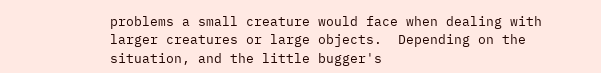problems a small creature would face when dealing with larger creatures or large objects.  Depending on the situation, and the little bugger's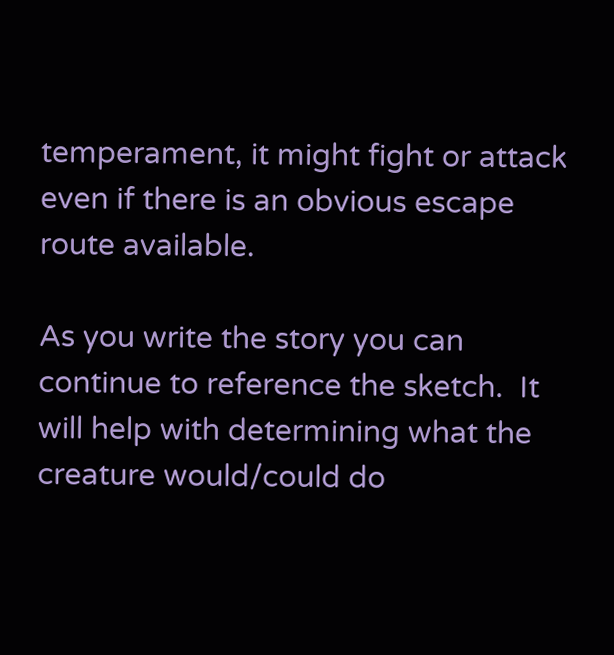temperament, it might fight or attack even if there is an obvious escape route available.

As you write the story you can continue to reference the sketch.  It will help with determining what the creature would/could do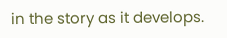in the story as it develops.